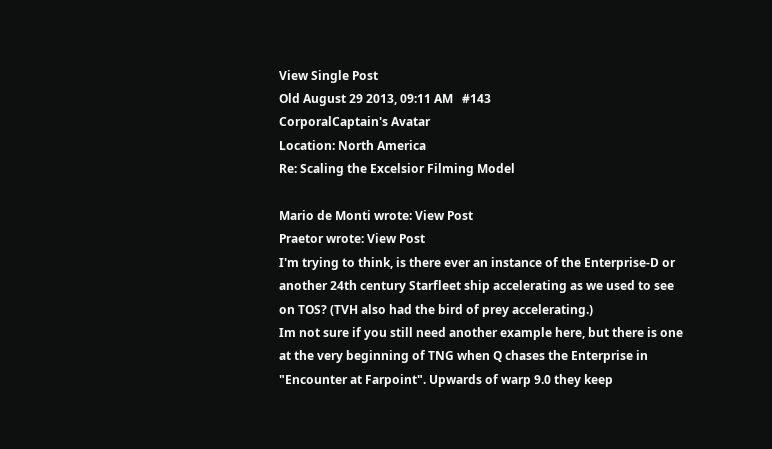View Single Post
Old August 29 2013, 09:11 AM   #143
CorporalCaptain's Avatar
Location: North America
Re: Scaling the Excelsior Filming Model

Mario de Monti wrote: View Post
Praetor wrote: View Post
I'm trying to think, is there ever an instance of the Enterprise-D or another 24th century Starfleet ship accelerating as we used to see on TOS? (TVH also had the bird of prey accelerating.)
Im not sure if you still need another example here, but there is one at the very beginning of TNG when Q chases the Enterprise in "Encounter at Farpoint". Upwards of warp 9.0 they keep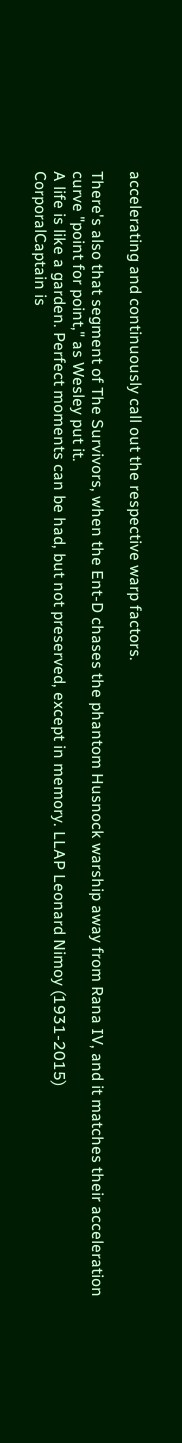accelerating and continuously call out the respective warp factors.

There's also that segment of The Survivors, when the Ent-D chases the phantom Husnock warship away from Rana IV, and it matches their acceleration curve "point for point," as Wesley put it.
A life is like a garden. Perfect moments can be had, but not preserved, except in memory. LLAP Leonard Nimoy (1931-2015)
CorporalCaptain is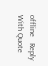offline   Reply With Quote